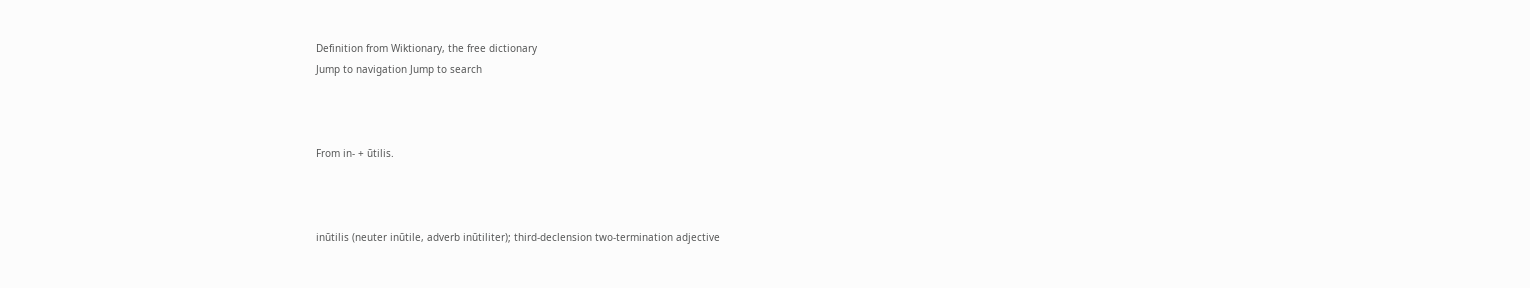Definition from Wiktionary, the free dictionary
Jump to navigation Jump to search



From in- + ūtilis.



inūtilis (neuter inūtile, adverb inūtiliter); third-declension two-termination adjective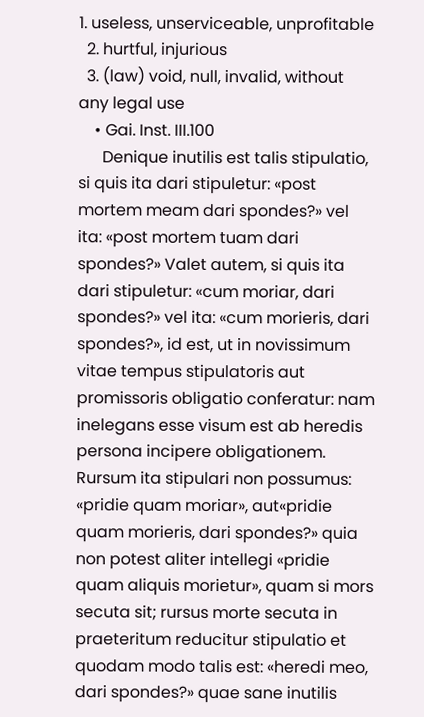1. useless, unserviceable, unprofitable
  2. hurtful, injurious
  3. (law) void, null, invalid, without any legal use
    • Gai. Inst. III.100
      Denique inutilis est talis stipulatio, si quis ita dari stipuletur: «post mortem meam dari spondes?» vel ita: «post mortem tuam dari spondes?» Valet autem, si quis ita dari stipuletur: «cum moriar, dari spondes?» vel ita: «cum morieris, dari spondes?», id est, ut in novissimum vitae tempus stipulatoris aut promissoris obligatio conferatur: nam inelegans esse visum est ab heredis persona incipere obligationem. Rursum ita stipulari non possumus: «pridie quam moriar», aut«pridie quam morieris, dari spondes?» quia non potest aliter intellegi «pridie quam aliquis morietur», quam si mors secuta sit; rursus morte secuta in praeteritum reducitur stipulatio et quodam modo talis est: «heredi meo, dari spondes?» quae sane inutilis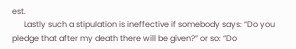est.
      Lastly such a stipulation is ineffective if somebody says: “Do you pledge that after my death there will be given?” or so: “Do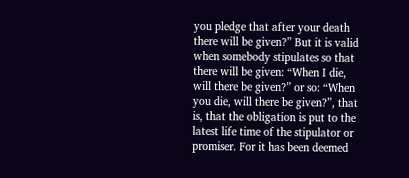you pledge that after your death there will be given?” But it is valid when somebody stipulates so that there will be given: “When I die, will there be given?” or so: “When you die, will there be given?”, that is, that the obligation is put to the latest life time of the stipulator or promiser. For it has been deemed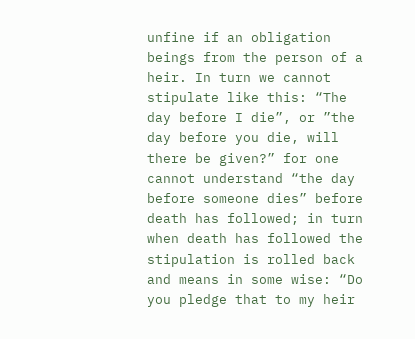unfine if an obligation beings from the person of a heir. In turn we cannot stipulate like this: “The day before I die”, or ”the day before you die, will there be given?” for one cannot understand “the day before someone dies” before death has followed; in turn when death has followed the stipulation is rolled back and means in some wise: “Do you pledge that to my heir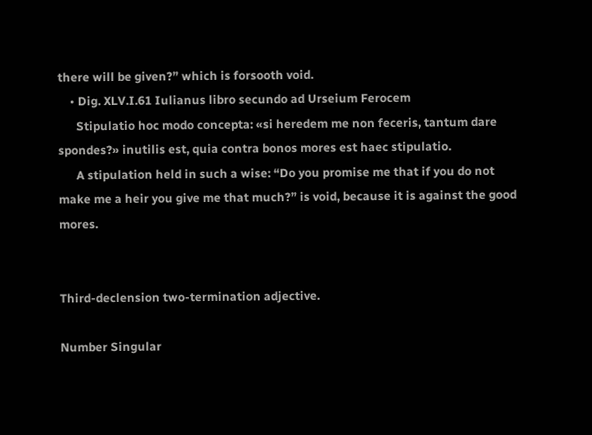there will be given?” which is forsooth void.
    • Dig. XLV.I.61 Iulianus libro secundo ad Urseium Ferocem
      Stipulatio hoc modo concepta: «si heredem me non feceris, tantum dare spondes?» inutilis est, quia contra bonos mores est haec stipulatio.
      A stipulation held in such a wise: “Do you promise me that if you do not make me a heir you give me that much?” is void, because it is against the good mores.


Third-declension two-termination adjective.

Number Singular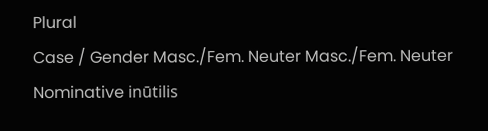Plural
Case / Gender Masc./Fem. Neuter Masc./Fem. Neuter
Nominative inūtilis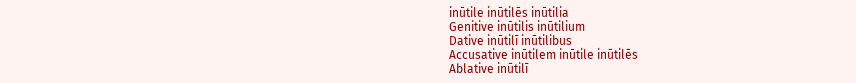inūtile inūtilēs inūtilia
Genitive inūtilis inūtilium
Dative inūtilī inūtilibus
Accusative inūtilem inūtile inūtilēs
Ablative inūtilī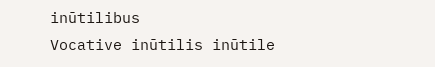inūtilibus
Vocative inūtilis inūtile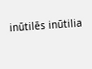inūtilēs inūtilia